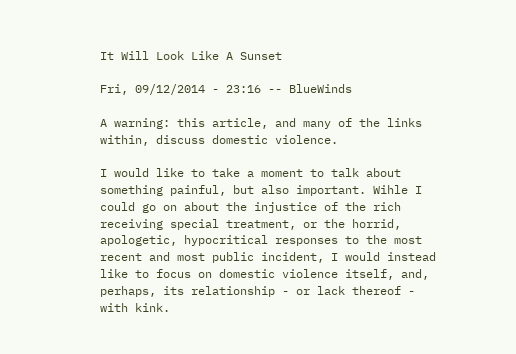It Will Look Like A Sunset

Fri, 09/12/2014 - 23:16 -- BlueWinds

A warning: this article, and many of the links within, discuss domestic violence.

I would like to take a moment to talk about something painful, but also important. Wihle I could go on about the injustice of the rich receiving special treatment, or the horrid, apologetic, hypocritical responses to the most recent and most public incident, I would instead like to focus on domestic violence itself, and, perhaps, its relationship - or lack thereof - with kink.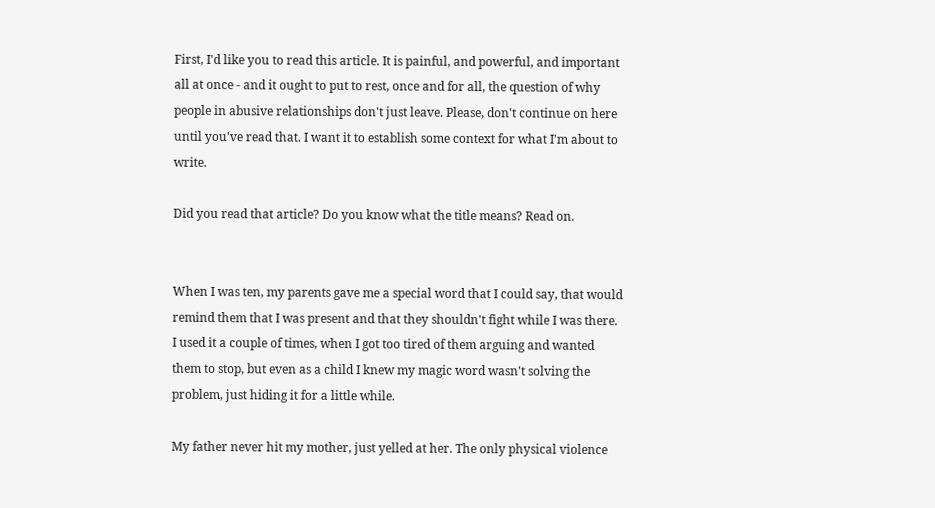First, I'd like you to read this article. It is painful, and powerful, and important all at once - and it ought to put to rest, once and for all, the question of why people in abusive relationships don't just leave. Please, don't continue on here until you've read that. I want it to establish some context for what I'm about to write.

Did you read that article? Do you know what the title means? Read on.


When I was ten, my parents gave me a special word that I could say, that would remind them that I was present and that they shouldn't fight while I was there. I used it a couple of times, when I got too tired of them arguing and wanted them to stop, but even as a child I knew my magic word wasn't solving the problem, just hiding it for a little while.

My father never hit my mother, just yelled at her. The only physical violence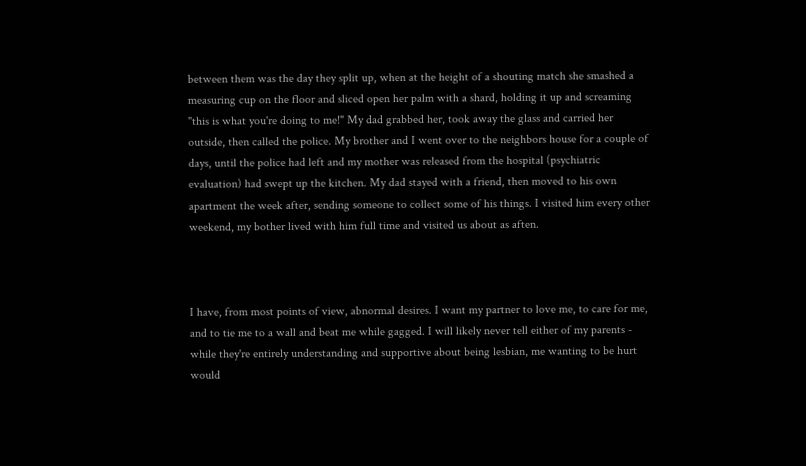between them was the day they split up, when at the height of a shouting match she smashed a measuring cup on the floor and sliced open her palm with a shard, holding it up and screaming "this is what you're doing to me!" My dad grabbed her, took away the glass and carried her outside, then called the police. My brother and I went over to the neighbors house for a couple of days, until the police had left and my mother was released from the hospital (psychiatric evaluation) had swept up the kitchen. My dad stayed with a friend, then moved to his own apartment the week after, sending someone to collect some of his things. I visited him every other weekend, my bother lived with him full time and visited us about as aften.



I have, from most points of view, abnormal desires. I want my partner to love me, to care for me, and to tie me to a wall and beat me while gagged. I will likely never tell either of my parents - while they're entirely understanding and supportive about being lesbian, me wanting to be hurt would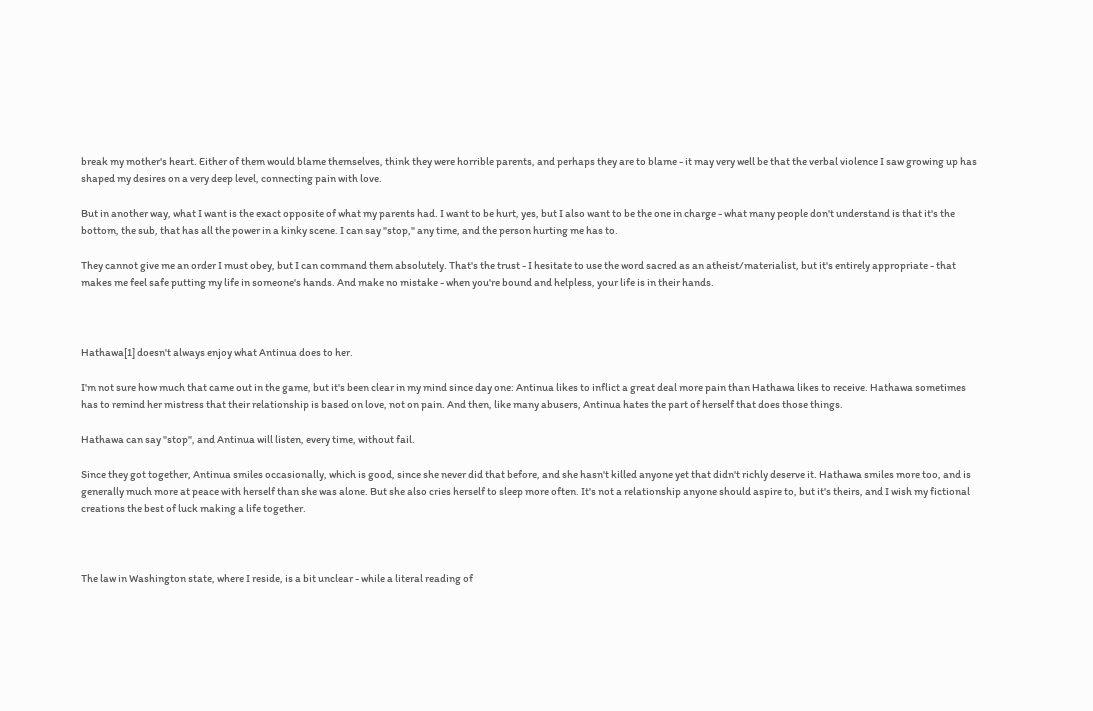break my mother's heart. Either of them would blame themselves, think they were horrible parents, and perhaps they are to blame - it may very well be that the verbal violence I saw growing up has shaped my desires on a very deep level, connecting pain with love.

But in another way, what I want is the exact opposite of what my parents had. I want to be hurt, yes, but I also want to be the one in charge - what many people don't understand is that it's the bottom, the sub, that has all the power in a kinky scene. I can say "stop," any time, and the person hurting me has to.

They cannot give me an order I must obey, but I can command them absolutely. That's the trust - I hesitate to use the word sacred as an atheist/materialist, but it's entirely appropriate - that makes me feel safe putting my life in someone's hands. And make no mistake - when you're bound and helpless, your life is in their hands.



Hathawa[1] doesn't always enjoy what Antinua does to her.

I'm not sure how much that came out in the game, but it's been clear in my mind since day one: Antinua likes to inflict a great deal more pain than Hathawa likes to receive. Hathawa sometimes has to remind her mistress that their relationship is based on love, not on pain. And then, like many abusers, Antinua hates the part of herself that does those things.

Hathawa can say "stop", and Antinua will listen, every time, without fail.

Since they got together, Antinua smiles occasionally, which is good, since she never did that before, and she hasn't killed anyone yet that didn't richly deserve it. Hathawa smiles more too, and is generally much more at peace with herself than she was alone. But she also cries herself to sleep more often. It's not a relationship anyone should aspire to, but it's theirs, and I wish my fictional creations the best of luck making a life together.



The law in Washington state, where I reside, is a bit unclear - while a literal reading of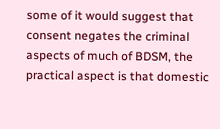some of it would suggest that consent negates the criminal aspects of much of BDSM, the practical aspect is that domestic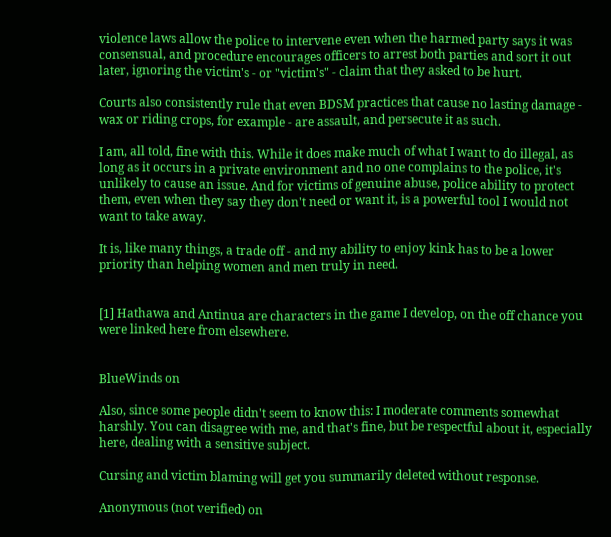violence laws allow the police to intervene even when the harmed party says it was consensual, and procedure encourages officers to arrest both parties and sort it out later, ignoring the victim's - or "victim's" - claim that they asked to be hurt.

Courts also consistently rule that even BDSM practices that cause no lasting damage - wax or riding crops, for example - are assault, and persecute it as such.

I am, all told, fine with this. While it does make much of what I want to do illegal, as long as it occurs in a private environment and no one complains to the police, it's unlikely to cause an issue. And for victims of genuine abuse, police ability to protect them, even when they say they don't need or want it, is a powerful tool I would not want to take away.

It is, like many things, a trade off - and my ability to enjoy kink has to be a lower priority than helping women and men truly in need.


[1] Hathawa and Antinua are characters in the game I develop, on the off chance you were linked here from elsewhere.


BlueWinds on

Also, since some people didn't seem to know this: I moderate comments somewhat harshly. You can disagree with me, and that's fine, but be respectful about it, especially here, dealing with a sensitive subject.

Cursing and victim blaming will get you summarily deleted without response.

Anonymous (not verified) on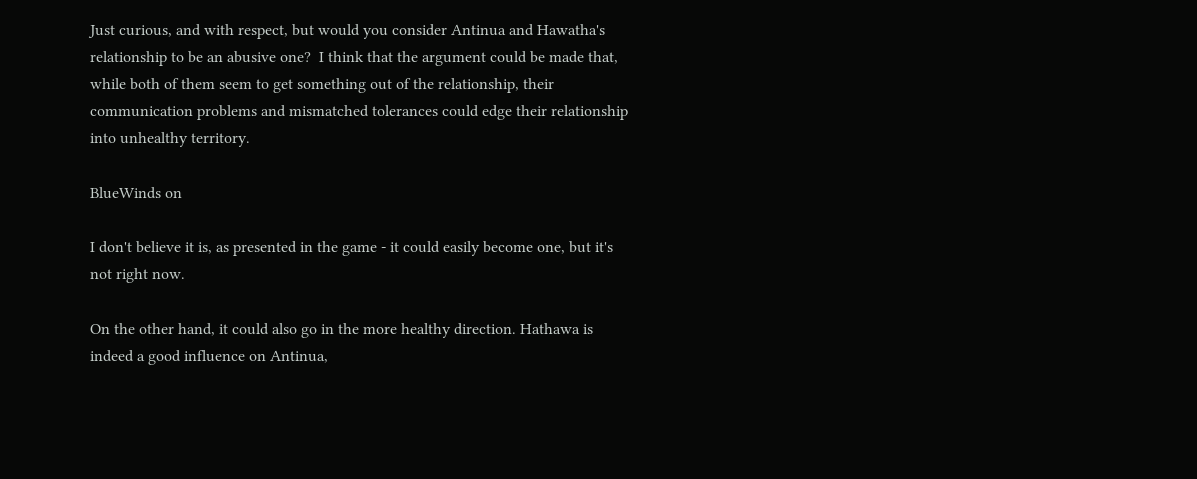Just curious, and with respect, but would you consider Antinua and Hawatha's relationship to be an abusive one?  I think that the argument could be made that, while both of them seem to get something out of the relationship, their communication problems and mismatched tolerances could edge their relationship into unhealthy territory.

BlueWinds on

I don't believe it is, as presented in the game - it could easily become one, but it's not right now.

On the other hand, it could also go in the more healthy direction. Hathawa is indeed a good influence on Antinua,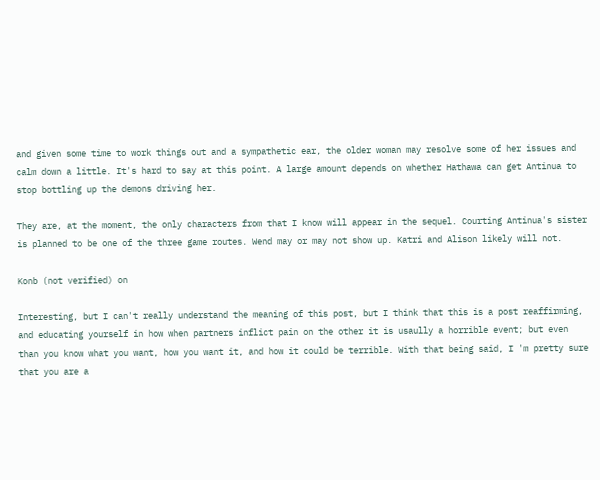and given some time to work things out and a sympathetic ear, the older woman may resolve some of her issues and calm down a little. It's hard to say at this point. A large amount depends on whether Hathawa can get Antinua to stop bottling up the demons driving her.

They are, at the moment, the only characters from that I know will appear in the sequel. Courting Antinua's sister is planned to be one of the three game routes. Wend may or may not show up. Katri and Alison likely will not.

Konb (not verified) on

Interesting, but I can't really understand the meaning of this post, but I think that this is a post reaffirming, and educating yourself in how when partners inflict pain on the other it is usaully a horrible event; but even than you know what you want, how you want it, and how it could be terrible. With that being said, I 'm pretty sure that you are a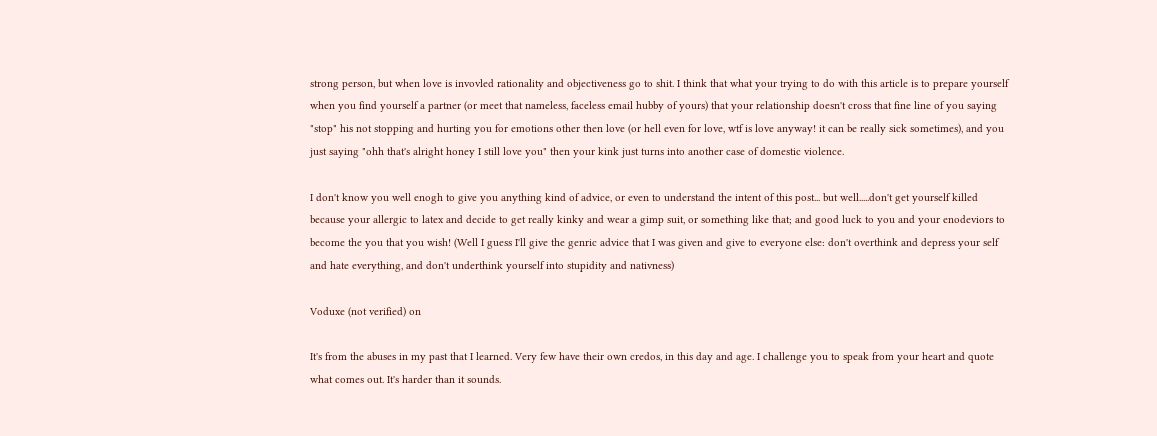strong person, but when love is invovled rationality and objectiveness go to shit. I think that what your trying to do with this article is to prepare yourself when you find yourself a partner (or meet that nameless, faceless email hubby of yours) that your relationship doesn't cross that fine line of you saying "stop" his not stopping and hurting you for emotions other then love (or hell even for love, wtf is love anyway! it can be really sick sometimes), and you just saying "ohh that's alright honey I still love you" then your kink just turns into another case of domestic violence.

I don't know you well enogh to give you anything kind of advice, or even to understand the intent of this post... but well.....don't get yourself killed because your allergic to latex and decide to get really kinky and wear a gimp suit, or something like that; and good luck to you and your enodeviors to become the you that you wish! (Well I guess I'll give the genric advice that I was given and give to everyone else: don't overthink and depress your self and hate everything, and don't underthink yourself into stupidity and nativness)

Voduxe (not verified) on

It's from the abuses in my past that I learned. Very few have their own credos, in this day and age. I challenge you to speak from your heart and quote what comes out. It's harder than it sounds.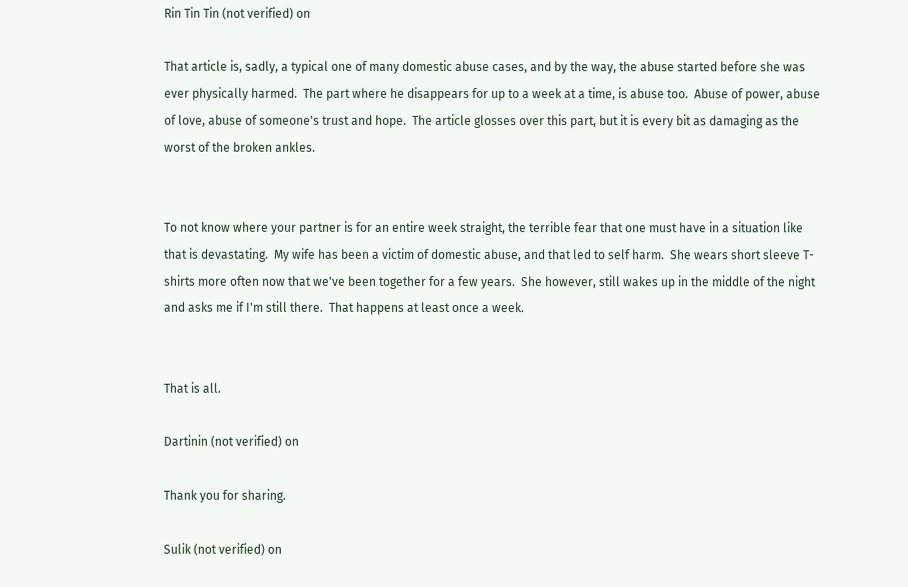Rin Tin Tin (not verified) on

That article is, sadly, a typical one of many domestic abuse cases, and by the way, the abuse started before she was ever physically harmed.  The part where he disappears for up to a week at a time, is abuse too.  Abuse of power, abuse of love, abuse of someone's trust and hope.  The article glosses over this part, but it is every bit as damaging as the worst of the broken ankles.


To not know where your partner is for an entire week straight, the terrible fear that one must have in a situation like that is devastating.  My wife has been a victim of domestic abuse, and that led to self harm.  She wears short sleeve T-shirts more often now that we've been together for a few years.  She however, still wakes up in the middle of the night and asks me if I'm still there.  That happens at least once a week.


That is all.

Dartinin (not verified) on

Thank you for sharing.

Sulik (not verified) on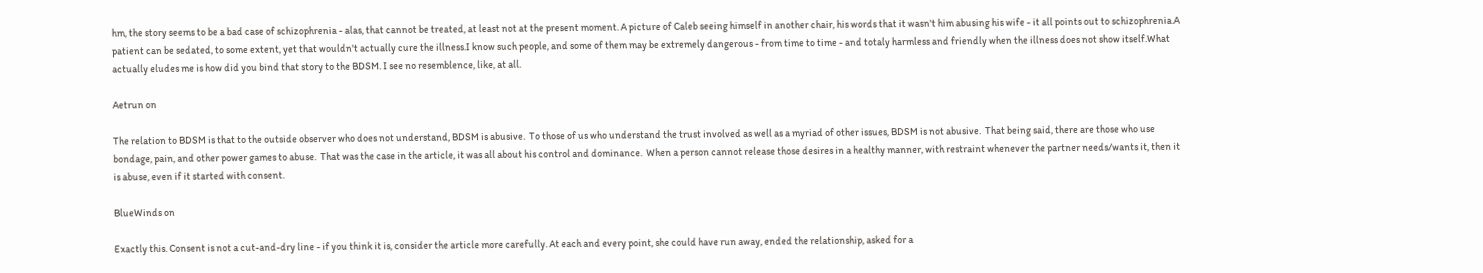hm, the story seems to be a bad case of schizophrenia - alas, that cannot be treated, at least not at the present moment. A picture of Caleb seeing himself in another chair, his words that it wasn't him abusing his wife - it all points out to schizophrenia.A patient can be sedated, to some extent, yet that wouldn't actually cure the illness.I know such people, and some of them may be extremely dangerous - from time to time - and totaly harmless and friendly when the illness does not show itself.What actually eludes me is how did you bind that story to the BDSM. I see no resemblence, like, at all.

Aetrun on

The relation to BDSM is that to the outside observer who does not understand, BDSM is abusive.  To those of us who understand the trust involved as well as a myriad of other issues, BDSM is not abusive.  That being said, there are those who use bondage, pain, and other power games to abuse.  That was the case in the article, it was all about his control and dominance.  When a person cannot release those desires in a healthy manner, with restraint whenever the partner needs/wants it, then it is abuse, even if it started with consent.

BlueWinds on

Exactly this. Consent is not a cut-and-dry line - if you think it is, consider the article more carefully. At each and every point, she could have run away, ended the relationship, asked for a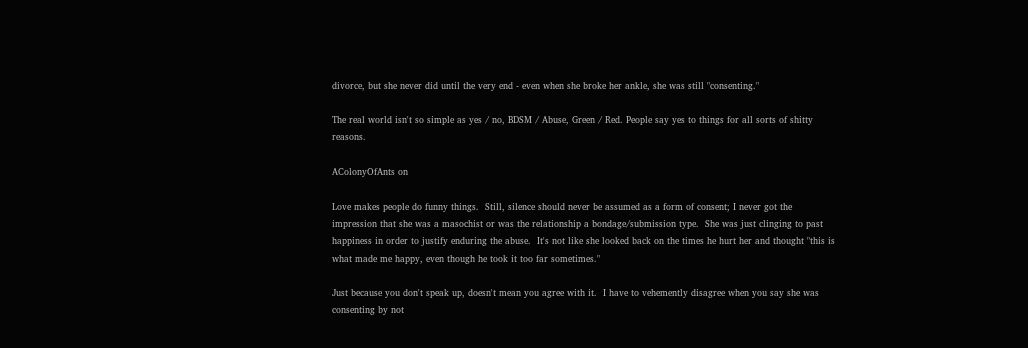divorce, but she never did until the very end - even when she broke her ankle, she was still "consenting."

The real world isn't so simple as yes / no, BDSM / Abuse, Green / Red. People say yes to things for all sorts of shitty reasons.

AColonyOfAnts on

Love makes people do funny things.  Still, silence should never be assumed as a form of consent; I never got the impression that she was a masochist or was the relationship a bondage/submission type.  She was just clinging to past happiness in order to justify enduring the abuse.  It's not like she looked back on the times he hurt her and thought "this is what made me happy, even though he took it too far sometimes."

Just because you don't speak up, doesn't mean you agree with it.  I have to vehemently disagree when you say she was consenting by not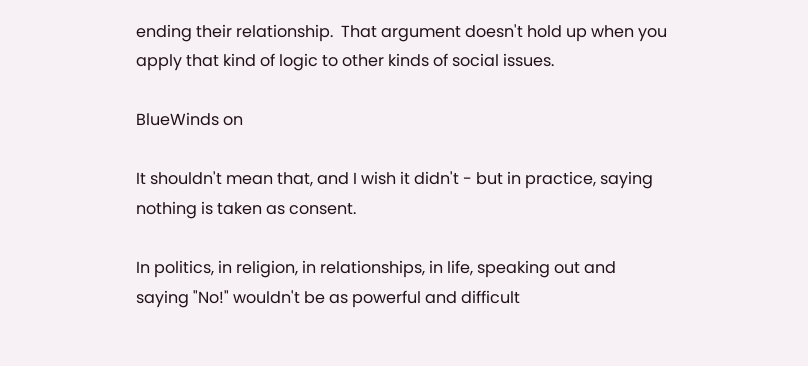ending their relationship.  That argument doesn't hold up when you apply that kind of logic to other kinds of social issues.

BlueWinds on

It shouldn't mean that, and I wish it didn't - but in practice, saying nothing is taken as consent.

In politics, in religion, in relationships, in life, speaking out and saying "No!" wouldn't be as powerful and difficult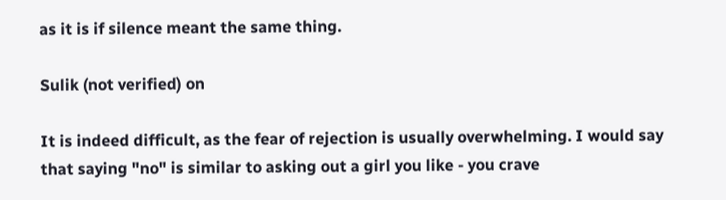as it is if silence meant the same thing.

Sulik (not verified) on

It is indeed difficult, as the fear of rejection is usually overwhelming. I would say that saying "no" is similar to asking out a girl you like - you crave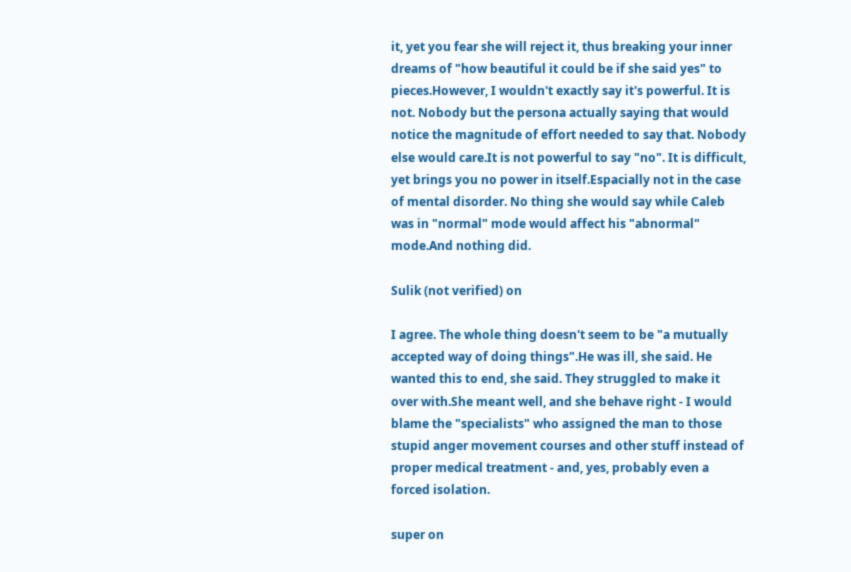it, yet you fear she will reject it, thus breaking your inner dreams of "how beautiful it could be if she said yes" to pieces.However, I wouldn't exactly say it's powerful. It is not. Nobody but the persona actually saying that would notice the magnitude of effort needed to say that. Nobody else would care.It is not powerful to say "no". It is difficult, yet brings you no power in itself.Espacially not in the case of mental disorder. No thing she would say while Caleb was in "normal" mode would affect his "abnormal" mode.And nothing did.

Sulik (not verified) on

I agree. The whole thing doesn't seem to be "a mutually accepted way of doing things".He was ill, she said. He wanted this to end, she said. They struggled to make it over with.She meant well, and she behave right - I would blame the "specialists" who assigned the man to those stupid anger movement courses and other stuff instead of proper medical treatment - and, yes, probably even a forced isolation.

super on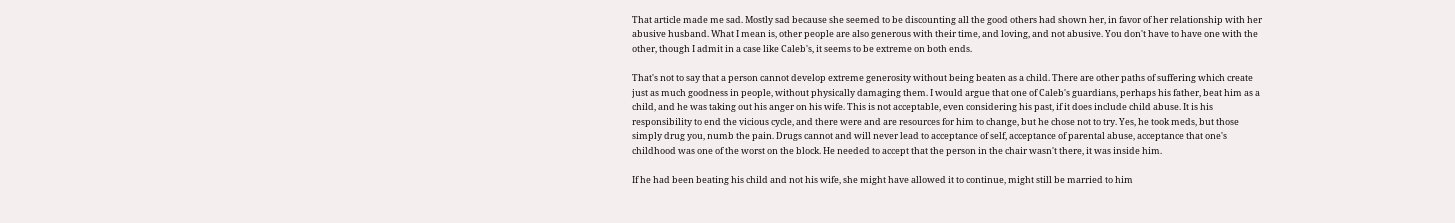That article made me sad. Mostly sad because she seemed to be discounting all the good others had shown her, in favor of her relationship with her abusive husband. What I mean is, other people are also generous with their time, and loving, and not abusive. You don't have to have one with the other, though I admit in a case like Caleb's, it seems to be extreme on both ends.

That's not to say that a person cannot develop extreme generosity without being beaten as a child. There are other paths of suffering which create just as much goodness in people, without physically damaging them. I would argue that one of Caleb's guardians, perhaps his father, beat him as a child, and he was taking out his anger on his wife. This is not acceptable, even considering his past, if it does include child abuse. It is his responsibility to end the vicious cycle, and there were and are resources for him to change, but he chose not to try. Yes, he took meds, but those simply drug you, numb the pain. Drugs cannot and will never lead to acceptance of self, acceptance of parental abuse, acceptance that one's childhood was one of the worst on the block. He needed to accept that the person in the chair wasn't there, it was inside him.

If he had been beating his child and not his wife, she might have allowed it to continue, might still be married to him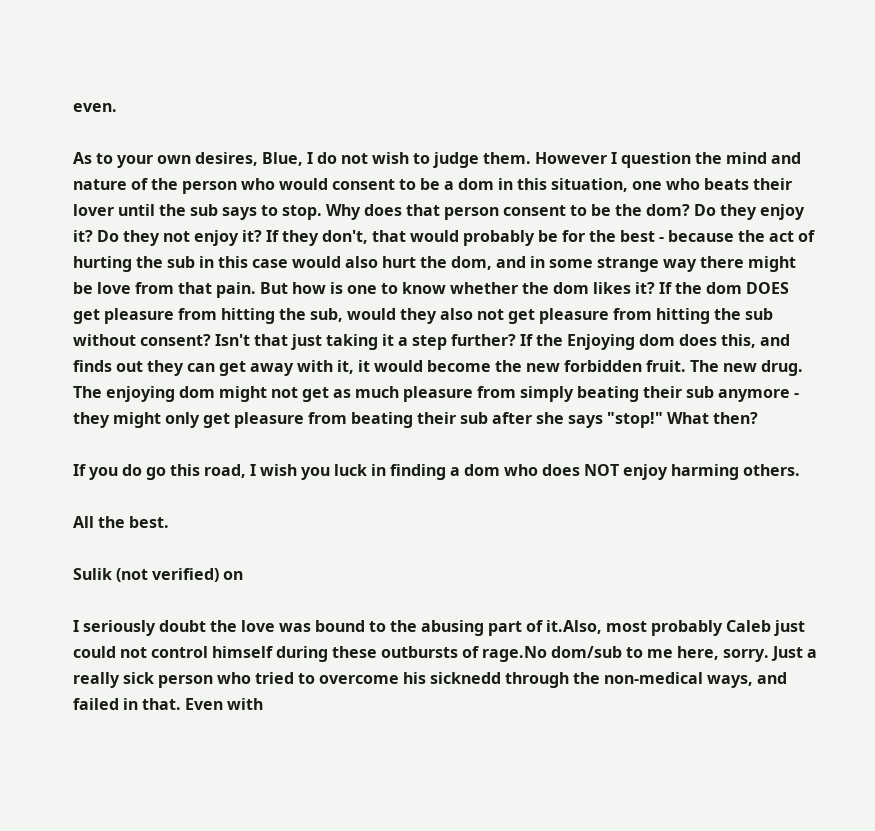even.

As to your own desires, Blue, I do not wish to judge them. However I question the mind and nature of the person who would consent to be a dom in this situation, one who beats their lover until the sub says to stop. Why does that person consent to be the dom? Do they enjoy it? Do they not enjoy it? If they don't, that would probably be for the best - because the act of hurting the sub in this case would also hurt the dom, and in some strange way there might be love from that pain. But how is one to know whether the dom likes it? If the dom DOES get pleasure from hitting the sub, would they also not get pleasure from hitting the sub without consent? Isn't that just taking it a step further? If the Enjoying dom does this, and finds out they can get away with it, it would become the new forbidden fruit. The new drug. The enjoying dom might not get as much pleasure from simply beating their sub anymore - they might only get pleasure from beating their sub after she says "stop!" What then?

If you do go this road, I wish you luck in finding a dom who does NOT enjoy harming others.

All the best.

Sulik (not verified) on

I seriously doubt the love was bound to the abusing part of it.Also, most probably Caleb just could not control himself during these outbursts of rage.No dom/sub to me here, sorry. Just a really sick person who tried to overcome his sicknedd through the non-medical ways, and failed in that. Even with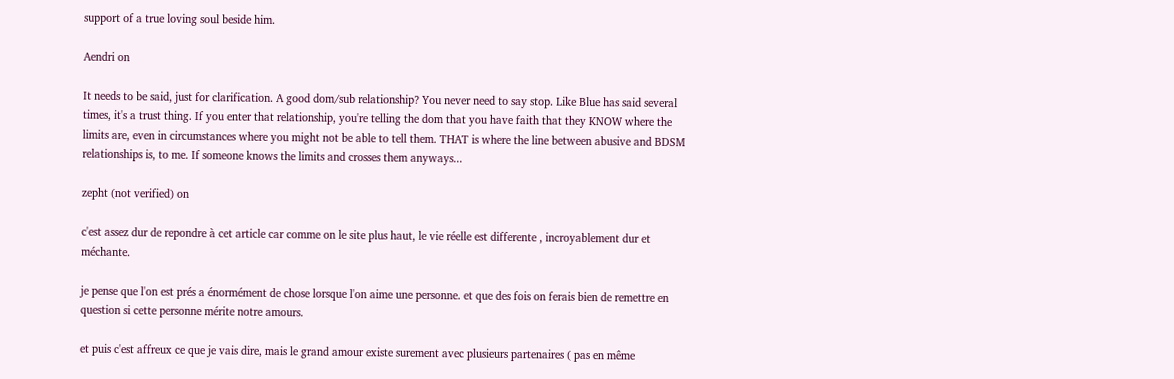support of a true loving soul beside him.

Aendri on

It needs to be said, just for clarification. A good dom/sub relationship? You never need to say stop. Like Blue has said several times, it's a trust thing. If you enter that relationship, you're telling the dom that you have faith that they KNOW where the limits are, even in circumstances where you might not be able to tell them. THAT is where the line between abusive and BDSM relationships is, to me. If someone knows the limits and crosses them anyways...

zepht (not verified) on

c'est assez dur de repondre à cet article car comme on le site plus haut, le vie réelle est differente , incroyablement dur et méchante.

je pense que l'on est prés a énormément de chose lorsque l'on aime une personne. et que des fois on ferais bien de remettre en question si cette personne mérite notre amours.

et puis c'est affreux ce que je vais dire, mais le grand amour existe surement avec plusieurs partenaires ( pas en même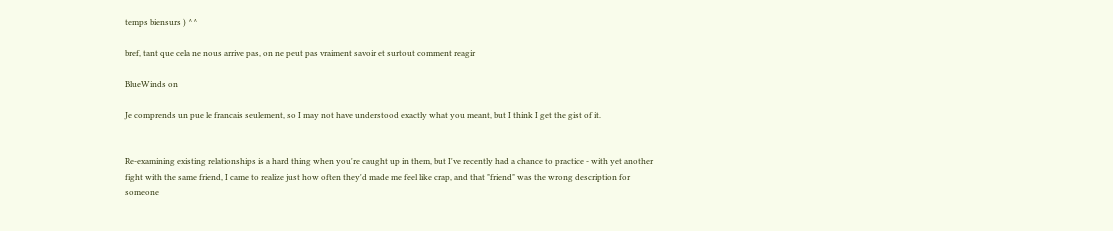temps biensurs ) ^^

bref, tant que cela ne nous arrive pas, on ne peut pas vraiment savoir et surtout comment reagir

BlueWinds on

Je comprends un pue le francais seulement, so I may not have understood exactly what you meant, but I think I get the gist of it.


Re-examining existing relationships is a hard thing when you're caught up in them, but I've recently had a chance to practice - with yet another fight with the same friend, I came to realize just how often they'd made me feel like crap, and that "friend" was the wrong description for someone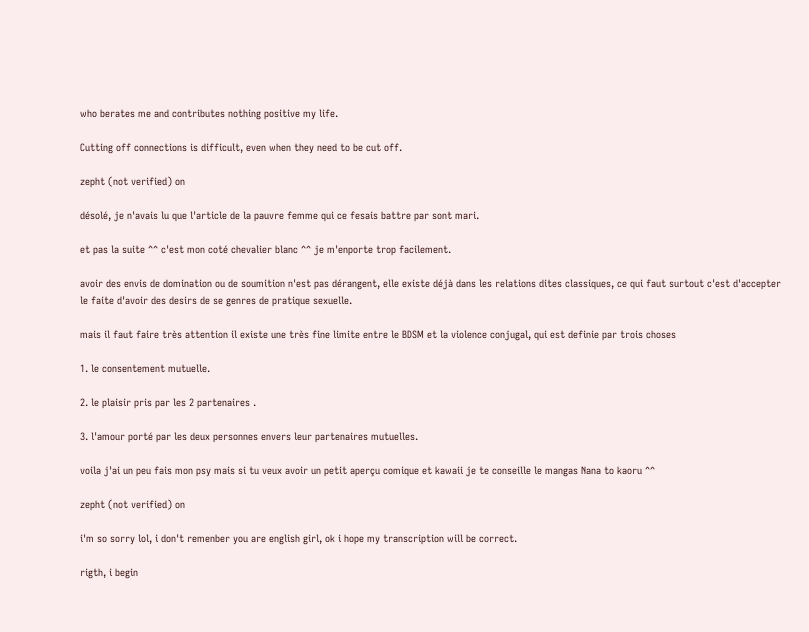who berates me and contributes nothing positive my life.

Cutting off connections is difficult, even when they need to be cut off.

zepht (not verified) on

désolé, je n'avais lu que l'article de la pauvre femme qui ce fesais battre par sont mari.

et pas la suite ^^ c'est mon coté chevalier blanc ^^ je m'enporte trop facilement.

avoir des envis de domination ou de soumition n'est pas dérangent, elle existe déjà dans les relations dites classiques, ce qui faut surtout c'est d'accepter le faite d'avoir des desirs de se genres de pratique sexuelle.

mais il faut faire très attention il existe une très fine limite entre le BDSM et la violence conjugal, qui est definie par trois choses

1. le consentement mutuelle.

2. le plaisir pris par les 2 partenaires .

3. l'amour porté par les deux personnes envers leur partenaires mutuelles.

voila j'ai un peu fais mon psy mais si tu veux avoir un petit aperçu comique et kawaii je te conseille le mangas Nana to kaoru ^^

zepht (not verified) on

i'm so sorry lol, i don't remenber you are english girl, ok i hope my transcription will be correct.

rigth, i begin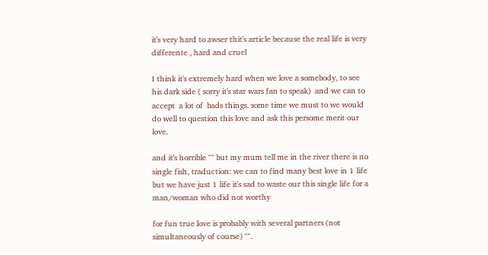it's very hard to awser thit's article because the real life is very differente , hard and cruel

I think it's extremely hard when we love a somebody, to see his dark side ( sorry it's star wars fan to speak)  and we can to accept  a lot of  bads things. some time we must to we would do well to question this love and ask this persome merit our love.

and it's horrible ^^ but my mum tell me in the river there is no single fish, traduction: we can to find many best love in 1 life but we have just 1 life it's sad to waste our this single life for a man/woman who did not worthy

for fun true love is probably with several partners (not simultaneously of course) ^^.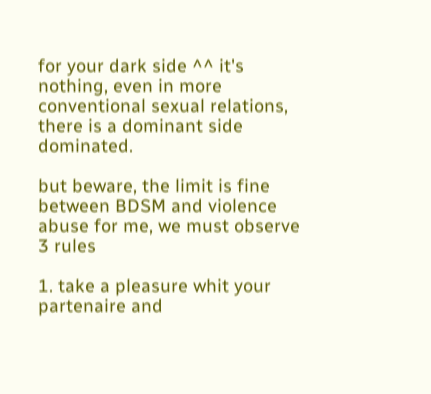for your dark side ^^ it's nothing, even in more conventional sexual relations, there is a dominant side dominated.

but beware, the limit is fine between BDSM and violence abuse for me, we must observe 3 rules

1. take a pleasure whit your partenaire and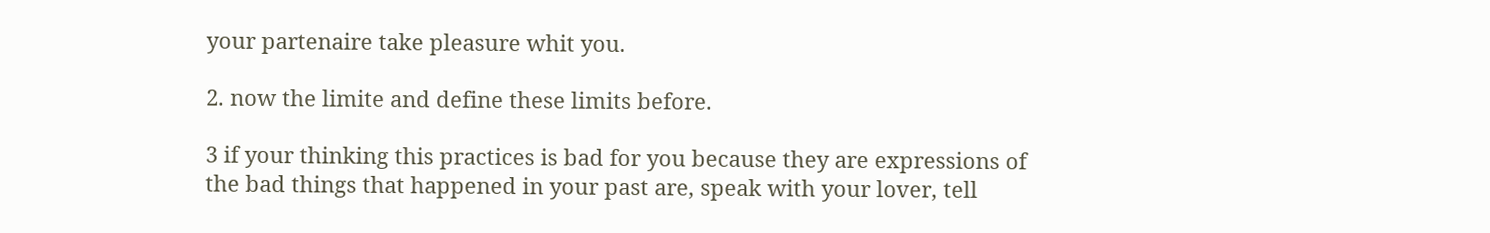your partenaire take pleasure whit you.

2. now the limite and define these limits before.

3 if your thinking this practices is bad for you because they are expressions of the bad things that happened in your past are, speak with your lover, tell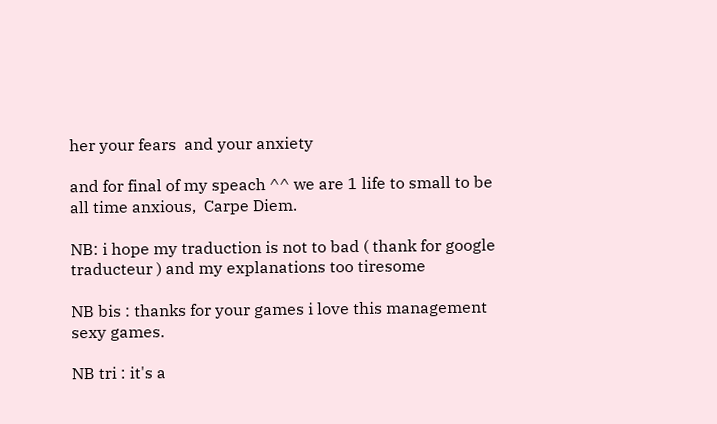her your fears  and your anxiety

and for final of my speach ^^ we are 1 life to small to be all time anxious,  Carpe Diem.

NB: i hope my traduction is not to bad ( thank for google traducteur ) and my explanations too tiresome

NB bis : thanks for your games i love this management sexy games.

NB tri : it's a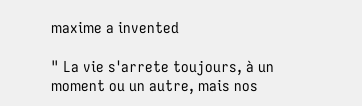maxime a invented

" La vie s'arrete toujours, à un moment ou un autre, mais nos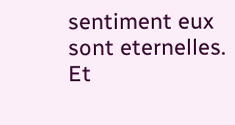sentiment eux sont eternelles. Et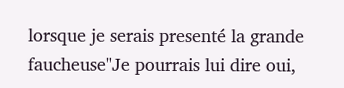lorsque je serais presenté la grande faucheuse"Je pourrais lui dire oui,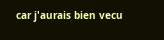car j'aurais bien vecu